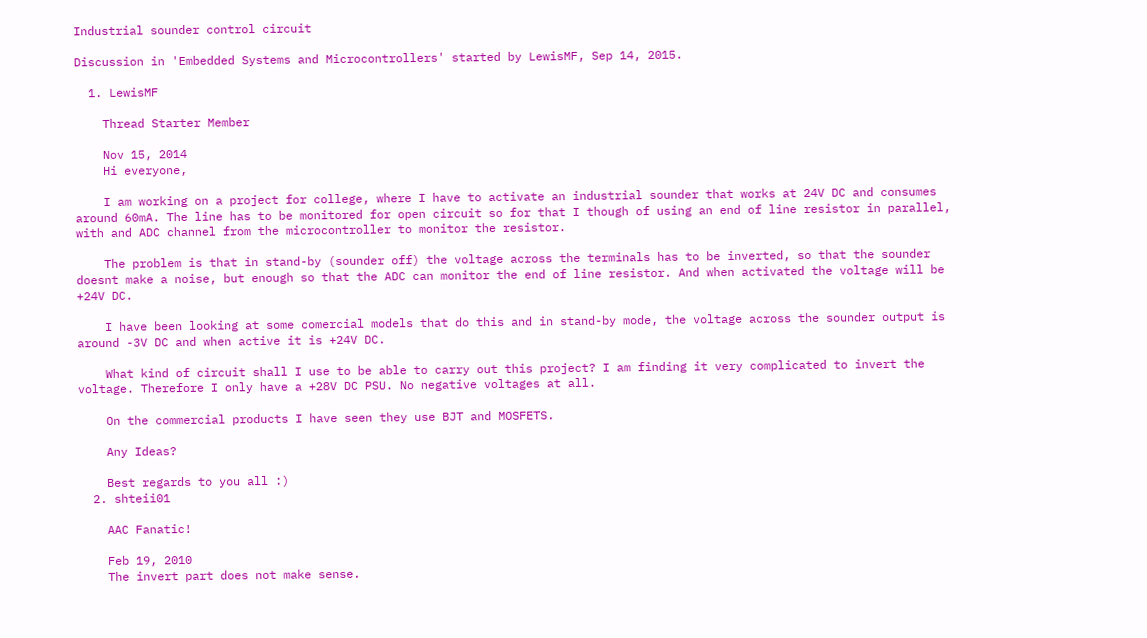Industrial sounder control circuit

Discussion in 'Embedded Systems and Microcontrollers' started by LewisMF, Sep 14, 2015.

  1. LewisMF

    Thread Starter Member

    Nov 15, 2014
    Hi everyone,

    I am working on a project for college, where I have to activate an industrial sounder that works at 24V DC and consumes around 60mA. The line has to be monitored for open circuit so for that I though of using an end of line resistor in parallel, with and ADC channel from the microcontroller to monitor the resistor.

    The problem is that in stand-by (sounder off) the voltage across the terminals has to be inverted, so that the sounder doesnt make a noise, but enough so that the ADC can monitor the end of line resistor. And when activated the voltage will be +24V DC.

    I have been looking at some comercial models that do this and in stand-by mode, the voltage across the sounder output is around -3V DC and when active it is +24V DC.

    What kind of circuit shall I use to be able to carry out this project? I am finding it very complicated to invert the voltage. Therefore I only have a +28V DC PSU. No negative voltages at all.

    On the commercial products I have seen they use BJT and MOSFETS.

    Any Ideas?

    Best regards to you all :)
  2. shteii01

    AAC Fanatic!

    Feb 19, 2010
    The invert part does not make sense.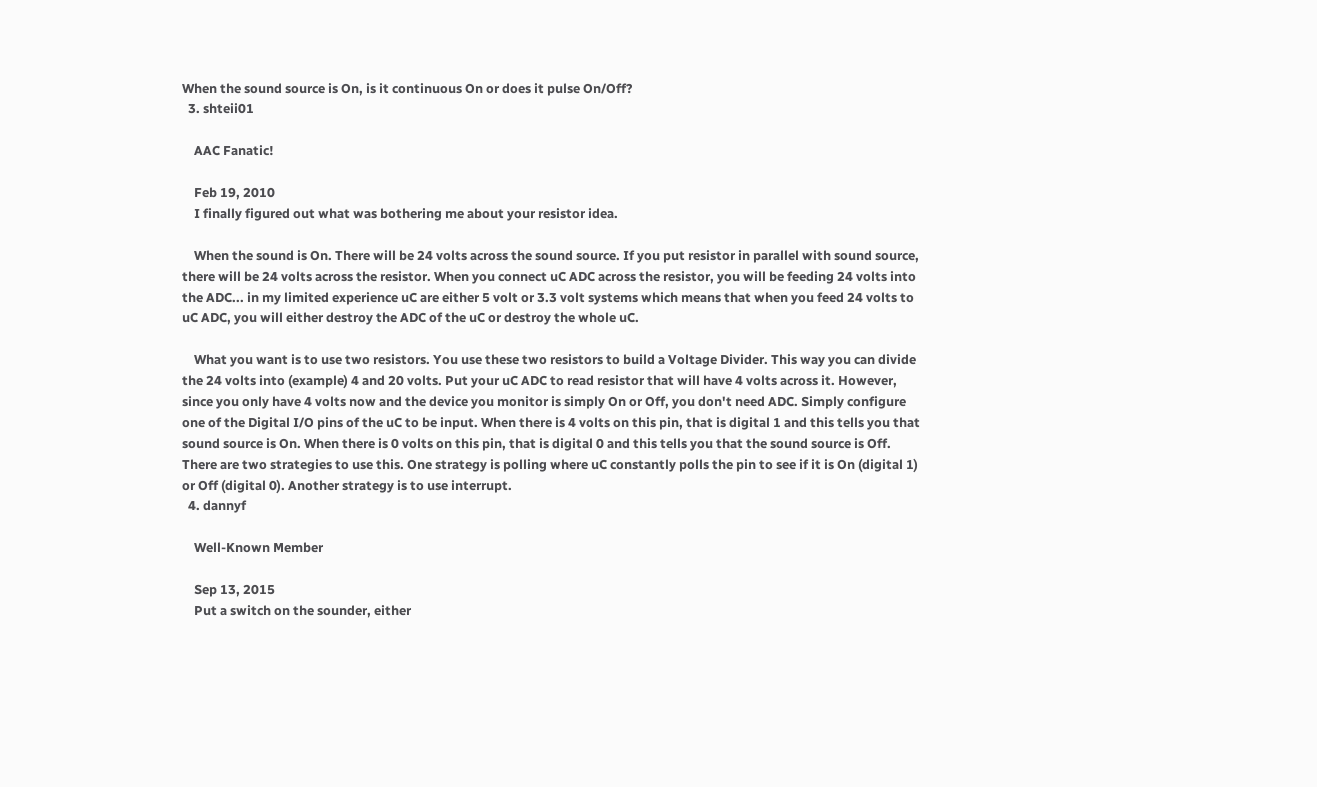When the sound source is On, is it continuous On or does it pulse On/Off?
  3. shteii01

    AAC Fanatic!

    Feb 19, 2010
    I finally figured out what was bothering me about your resistor idea.

    When the sound is On. There will be 24 volts across the sound source. If you put resistor in parallel with sound source, there will be 24 volts across the resistor. When you connect uC ADC across the resistor, you will be feeding 24 volts into the ADC... in my limited experience uC are either 5 volt or 3.3 volt systems which means that when you feed 24 volts to uC ADC, you will either destroy the ADC of the uC or destroy the whole uC.

    What you want is to use two resistors. You use these two resistors to build a Voltage Divider. This way you can divide the 24 volts into (example) 4 and 20 volts. Put your uC ADC to read resistor that will have 4 volts across it. However, since you only have 4 volts now and the device you monitor is simply On or Off, you don't need ADC. Simply configure one of the Digital I/O pins of the uC to be input. When there is 4 volts on this pin, that is digital 1 and this tells you that sound source is On. When there is 0 volts on this pin, that is digital 0 and this tells you that the sound source is Off. There are two strategies to use this. One strategy is polling where uC constantly polls the pin to see if it is On (digital 1) or Off (digital 0). Another strategy is to use interrupt.
  4. dannyf

    Well-Known Member

    Sep 13, 2015
    Put a switch on the sounder, either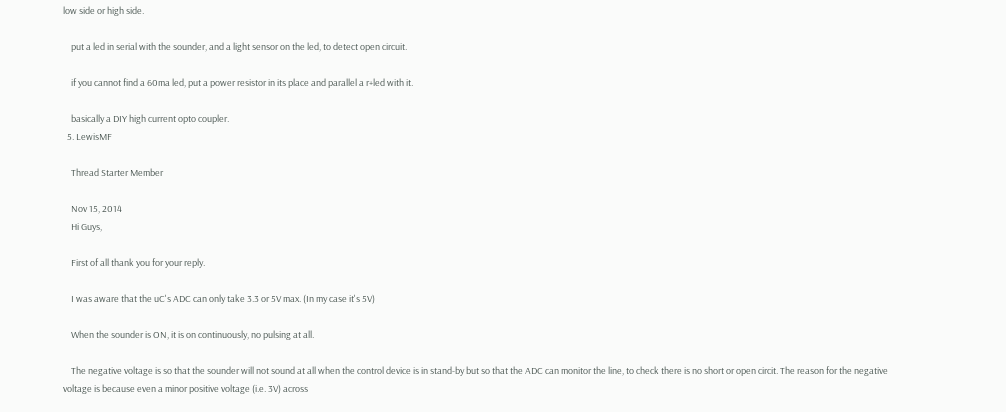low side or high side.

    put a led in serial with the sounder, and a light sensor on the led, to detect open circuit.

    if you cannot find a 60ma led, put a power resistor in its place and parallel a r+led with it.

    basically a DIY high current opto coupler.
  5. LewisMF

    Thread Starter Member

    Nov 15, 2014
    Hi Guys,

    First of all thank you for your reply.

    I was aware that the uC's ADC can only take 3.3 or 5V max. (In my case it's 5V)

    When the sounder is ON, it is on continuously, no pulsing at all.

    The negative voltage is so that the sounder will not sound at all when the control device is in stand-by but so that the ADC can monitor the line, to check there is no short or open circit. The reason for the negative voltage is because even a minor positive voltage (i.e. 3V) across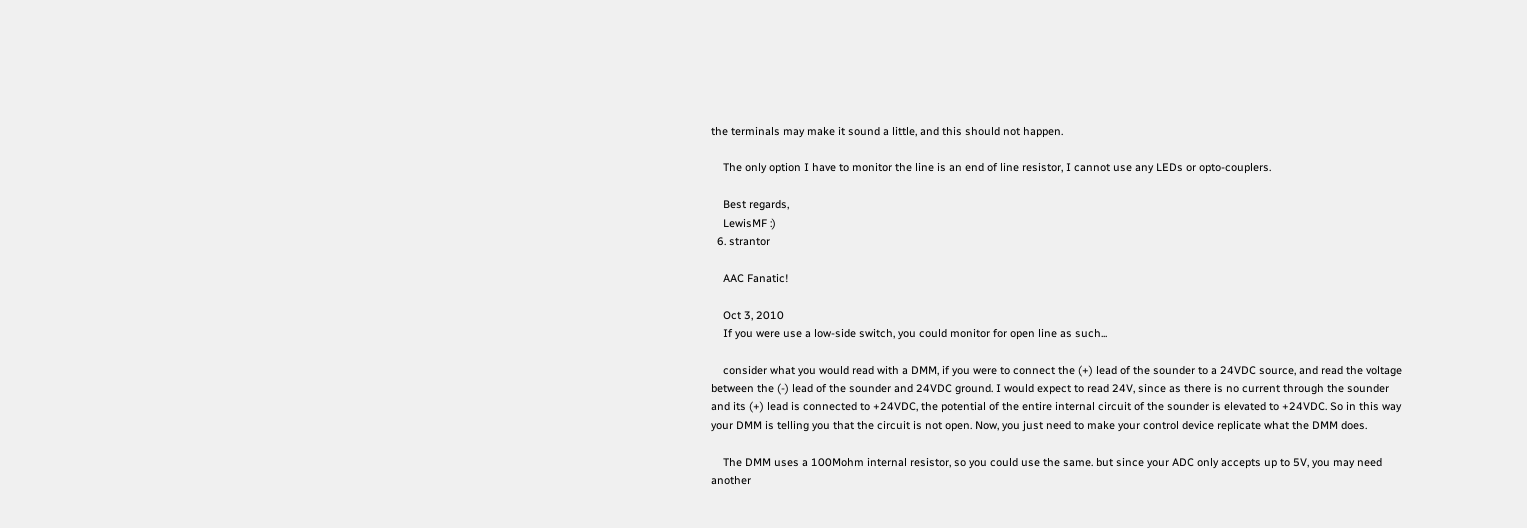the terminals may make it sound a little, and this should not happen.

    The only option I have to monitor the line is an end of line resistor, I cannot use any LEDs or opto-couplers.

    Best regards,
    LewisMF :)
  6. strantor

    AAC Fanatic!

    Oct 3, 2010
    If you were use a low-side switch, you could monitor for open line as such...

    consider what you would read with a DMM, if you were to connect the (+) lead of the sounder to a 24VDC source, and read the voltage between the (-) lead of the sounder and 24VDC ground. I would expect to read 24V, since as there is no current through the sounder and its (+) lead is connected to +24VDC, the potential of the entire internal circuit of the sounder is elevated to +24VDC. So in this way your DMM is telling you that the circuit is not open. Now, you just need to make your control device replicate what the DMM does.

    The DMM uses a 100Mohm internal resistor, so you could use the same. but since your ADC only accepts up to 5V, you may need another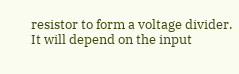resistor to form a voltage divider. It will depend on the input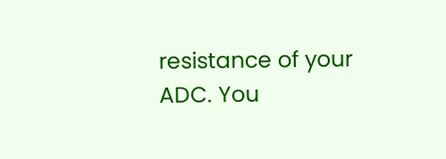resistance of your ADC. You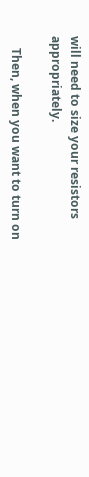will need to size your resistors appropriately.

    Then, when you want to turn on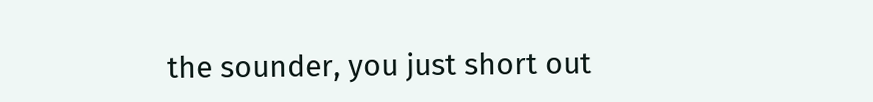the sounder, you just short out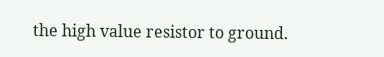the high value resistor to ground.